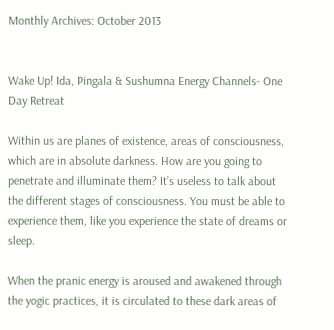Monthly Archives: October 2013


Wake Up! Ida, Pingala & Sushumna Energy Channels- One Day Retreat

Within us are planes of existence, areas of consciousness, which are in absolute darkness. How are you going to penetrate and illuminate them? It’s useless to talk about the different stages of consciousness. You must be able to experience them, like you experience the state of dreams or sleep.

When the pranic energy is aroused and awakened through the yogic practices, it is circulated to these dark areas of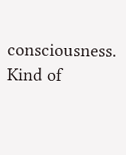consciousness. Kind of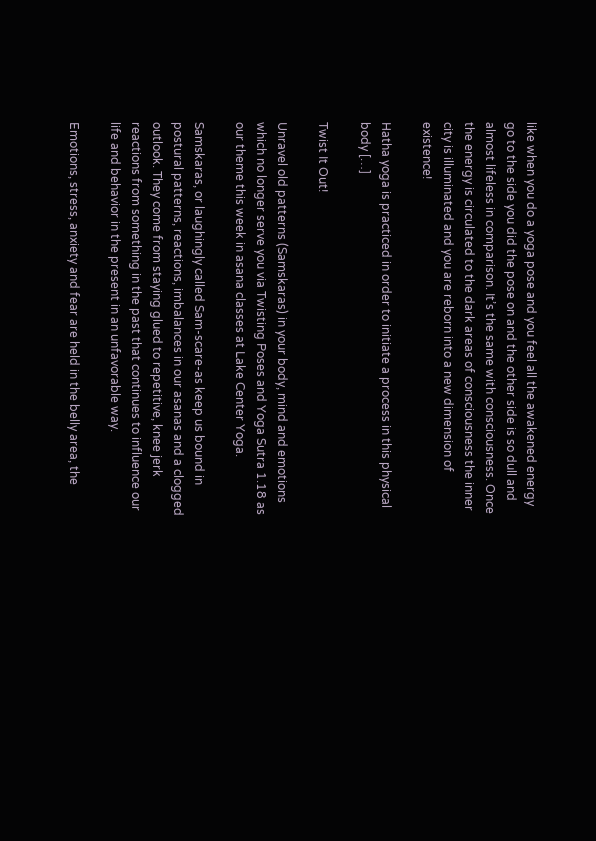like when you do a yoga pose and you feel all the awakened energy go to the side you did the pose on and the other side is so dull and almost lifeless in comparison. It’s the same with consciousness. Once the energy is circulated to the dark areas of consciousness the inner city is illuminated and you are reborn into a new dimension of existence!

Hatha yoga is practiced in order to initiate a process in this physical body […]

Twist It Out!

Unravel old patterns (Samskaras) in your body, mind and emotions which no longer serve you via Twisting Poses and Yoga Sutra 1.18 as our theme this week in asana classes at Lake Center Yoga.

Samskaras, or laughingly called Sam-scare-as keep us bound in postural patterns, reactions, imbalances in our asanas and a clogged outlook. They come from staying glued to repetitive, knee jerk reactions from something in the past that continues to influence our life and behavior in the present in an unfavorable way.

Emotions, stress, anxiety and fear are held in the belly area, the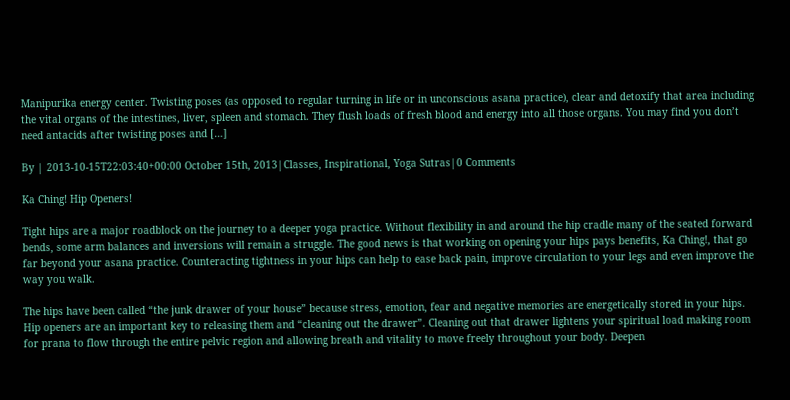Manipurika energy center. Twisting poses (as opposed to regular turning in life or in unconscious asana practice), clear and detoxify that area including the vital organs of the intestines, liver, spleen and stomach. They flush loads of fresh blood and energy into all those organs. You may find you don’t need antacids after twisting poses and […]

By | 2013-10-15T22:03:40+00:00 October 15th, 2013|Classes, Inspirational, Yoga Sutras|0 Comments

Ka Ching! Hip Openers!

Tight hips are a major roadblock on the journey to a deeper yoga practice. Without flexibility in and around the hip cradle many of the seated forward bends, some arm balances and inversions will remain a struggle. The good news is that working on opening your hips pays benefits, Ka Ching!, that go far beyond your asana practice. Counteracting tightness in your hips can help to ease back pain, improve circulation to your legs and even improve the way you walk.

The hips have been called “the junk drawer of your house” because stress, emotion, fear and negative memories are energetically stored in your hips. Hip openers are an important key to releasing them and “cleaning out the drawer”. Cleaning out that drawer lightens your spiritual load making room for prana to flow through the entire pelvic region and allowing breath and vitality to move freely throughout your body. Deepen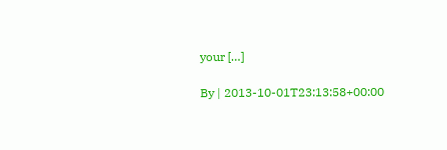your […]

By | 2013-10-01T23:13:58+00:00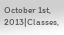October 1st, 2013|Classes,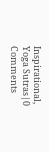Inspirational, Yoga Sutras|0 Comments